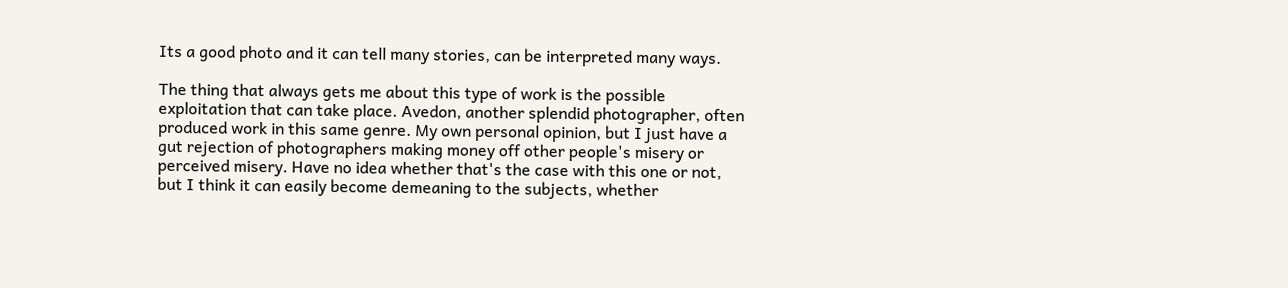Its a good photo and it can tell many stories, can be interpreted many ways.

The thing that always gets me about this type of work is the possible exploitation that can take place. Avedon, another splendid photographer, often produced work in this same genre. My own personal opinion, but I just have a gut rejection of photographers making money off other people's misery or perceived misery. Have no idea whether that's the case with this one or not, but I think it can easily become demeaning to the subjects, whether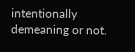intentionally demeaning or not.